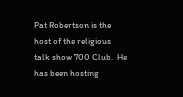Pat Robertson is the host of the religious talk show 700 Club.  He has been hosting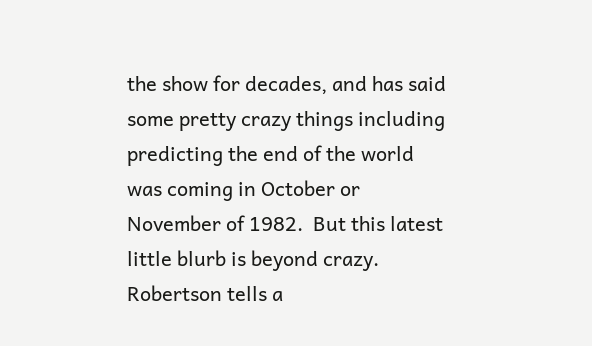the show for decades, and has said some pretty crazy things including predicting the end of the world was coming in October or November of 1982.  But this latest little blurb is beyond crazy.  Robertson tells a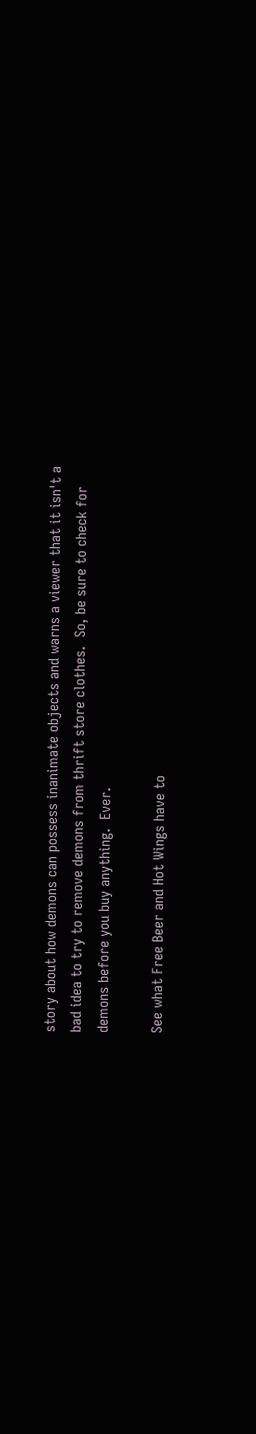story about how demons can possess inanimate objects and warns a viewer that it isn't a bad idea to try to remove demons from thrift store clothes.  So, be sure to check for demons before you buy anything.  Ever.

See what Free Beer and Hot Wings have to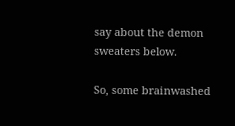say about the demon sweaters below.

So, some brainwashed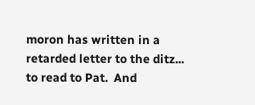moron has written in a retarded letter to the ditz... to read to Pat.  And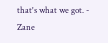that's what we got. - Zane